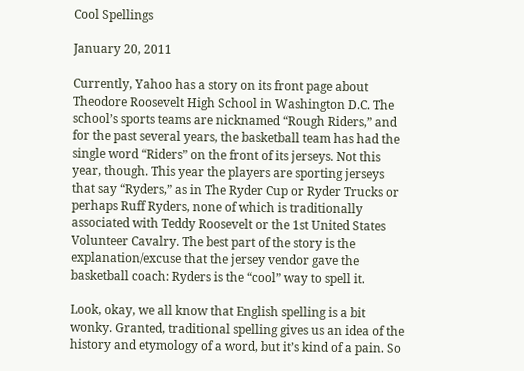Cool Spellings

January 20, 2011

Currently, Yahoo has a story on its front page about Theodore Roosevelt High School in Washington D.C. The school’s sports teams are nicknamed “Rough Riders,” and for the past several years, the basketball team has had the single word “Riders” on the front of its jerseys. Not this year, though. This year the players are sporting jerseys that say “Ryders,” as in The Ryder Cup or Ryder Trucks or perhaps Ruff Ryders, none of which is traditionally associated with Teddy Roosevelt or the 1st United States Volunteer Cavalry. The best part of the story is the explanation/excuse that the jersey vendor gave the basketball coach: Ryders is the “cool” way to spell it.

Look, okay, we all know that English spelling is a bit wonky. Granted, traditional spelling gives us an idea of the history and etymology of a word, but it’s kind of a pain. So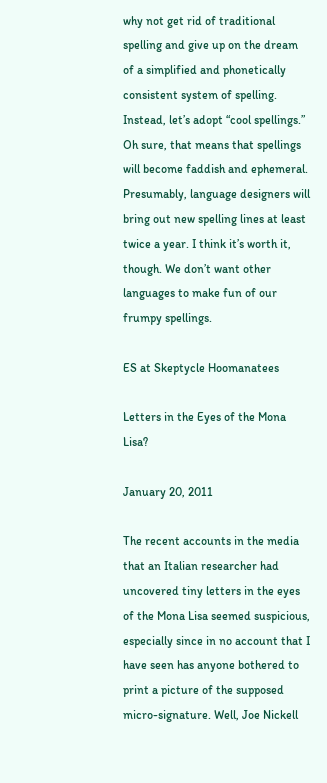why not get rid of traditional spelling and give up on the dream of a simplified and phonetically consistent system of spelling. Instead, let’s adopt “cool spellings.” Oh sure, that means that spellings will become faddish and ephemeral. Presumably, language designers will bring out new spelling lines at least twice a year. I think it’s worth it, though. We don’t want other languages to make fun of our frumpy spellings.

ES at Skeptycle Hoomanatees

Letters in the Eyes of the Mona Lisa?

January 20, 2011

The recent accounts in the media that an Italian researcher had uncovered tiny letters in the eyes of the Mona Lisa seemed suspicious, especially since in no account that I have seen has anyone bothered to print a picture of the supposed micro-signature. Well, Joe Nickell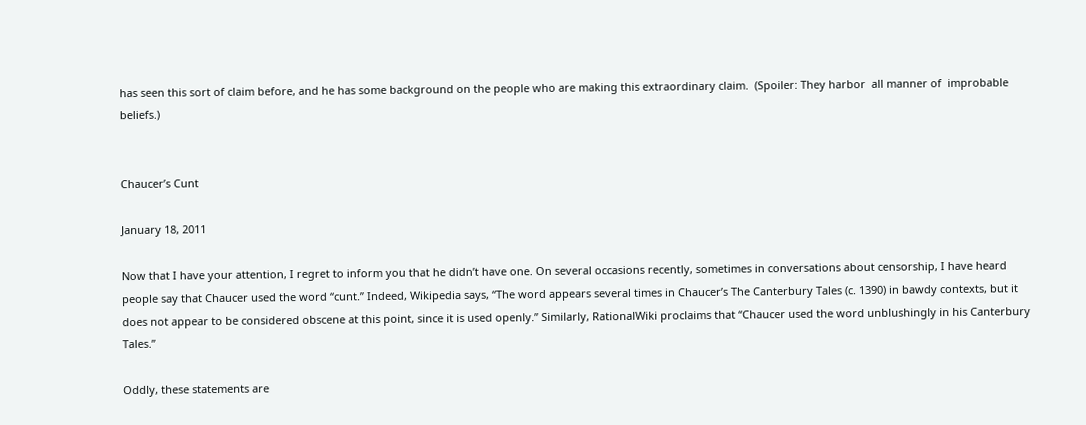has seen this sort of claim before, and he has some background on the people who are making this extraordinary claim.  (Spoiler: They harbor  all manner of  improbable beliefs.)


Chaucer’s Cunt

January 18, 2011

Now that I have your attention, I regret to inform you that he didn’t have one. On several occasions recently, sometimes in conversations about censorship, I have heard people say that Chaucer used the word “cunt.” Indeed, Wikipedia says, “The word appears several times in Chaucer’s The Canterbury Tales (c. 1390) in bawdy contexts, but it does not appear to be considered obscene at this point, since it is used openly.” Similarly, RationalWiki proclaims that “Chaucer used the word unblushingly in his Canterbury Tales.”

Oddly, these statements are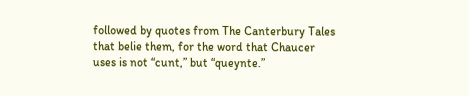followed by quotes from The Canterbury Tales that belie them, for the word that Chaucer uses is not “cunt,” but “queynte.”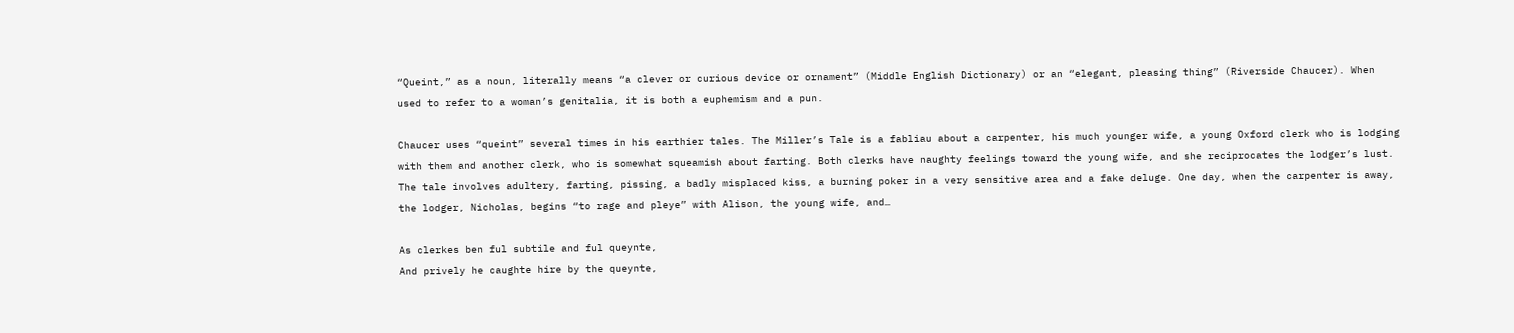“Queint,” as a noun, literally means “a clever or curious device or ornament” (Middle English Dictionary) or an “elegant, pleasing thing” (Riverside Chaucer). When used to refer to a woman’s genitalia, it is both a euphemism and a pun.

Chaucer uses “queint” several times in his earthier tales. The Miller’s Tale is a fabliau about a carpenter, his much younger wife, a young Oxford clerk who is lodging with them and another clerk, who is somewhat squeamish about farting. Both clerks have naughty feelings toward the young wife, and she reciprocates the lodger’s lust. The tale involves adultery, farting, pissing, a badly misplaced kiss, a burning poker in a very sensitive area and a fake deluge. One day, when the carpenter is away, the lodger, Nicholas, begins “to rage and pleye” with Alison, the young wife, and…

As clerkes ben ful subtile and ful queynte,
And prively he caughte hire by the queynte,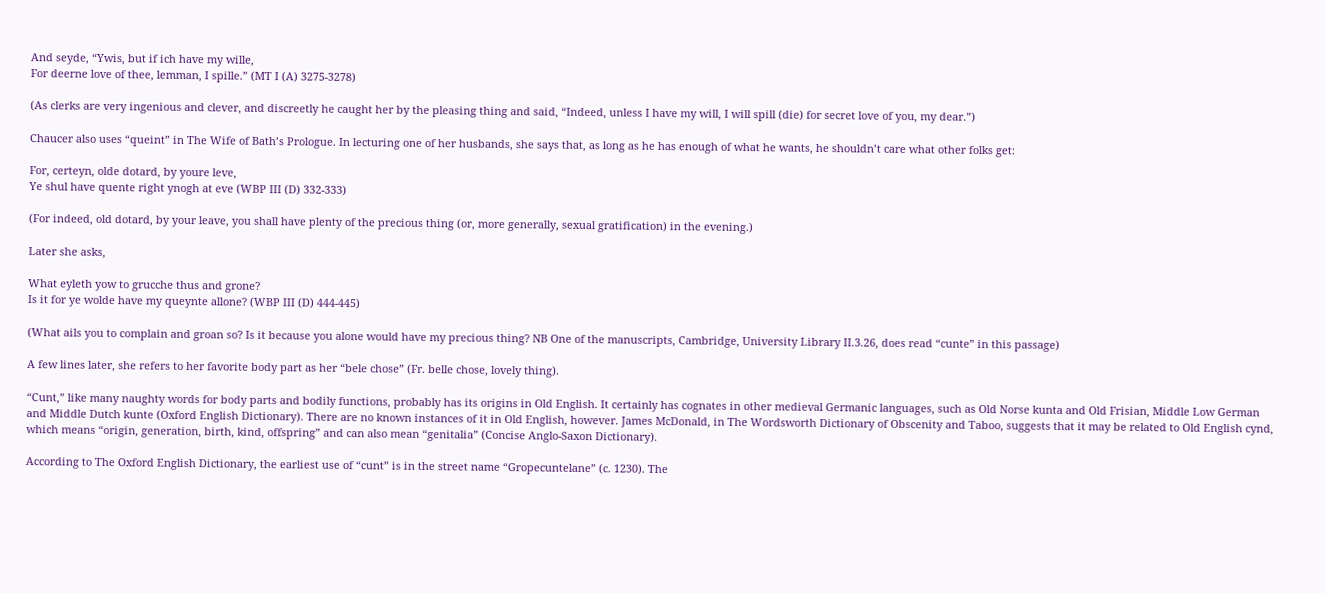And seyde, “Ywis, but if ich have my wille,
For deerne love of thee, lemman, I spille.” (MT I (A) 3275-3278)

(As clerks are very ingenious and clever, and discreetly he caught her by the pleasing thing and said, “Indeed, unless I have my will, I will spill (die) for secret love of you, my dear.”)

Chaucer also uses “queint” in The Wife of Bath’s Prologue. In lecturing one of her husbands, she says that, as long as he has enough of what he wants, he shouldn’t care what other folks get:

For, certeyn, olde dotard, by youre leve,
Ye shul have quente right ynogh at eve (WBP III (D) 332-333)

(For indeed, old dotard, by your leave, you shall have plenty of the precious thing (or, more generally, sexual gratification) in the evening.)

Later she asks,

What eyleth yow to grucche thus and grone?
Is it for ye wolde have my queynte allone? (WBP III (D) 444-445)

(What ails you to complain and groan so? Is it because you alone would have my precious thing? NB One of the manuscripts, Cambridge, University Library II.3.26, does read “cunte” in this passage)

A few lines later, she refers to her favorite body part as her “bele chose” (Fr. belle chose, lovely thing).

“Cunt,” like many naughty words for body parts and bodily functions, probably has its origins in Old English. It certainly has cognates in other medieval Germanic languages, such as Old Norse kunta and Old Frisian, Middle Low German and Middle Dutch kunte (Oxford English Dictionary). There are no known instances of it in Old English, however. James McDonald, in The Wordsworth Dictionary of Obscenity and Taboo, suggests that it may be related to Old English cynd, which means “origin, generation, birth, kind, offspring” and can also mean “genitalia” (Concise Anglo-Saxon Dictionary).

According to The Oxford English Dictionary, the earliest use of “cunt” is in the street name “Gropecuntelane” (c. 1230). The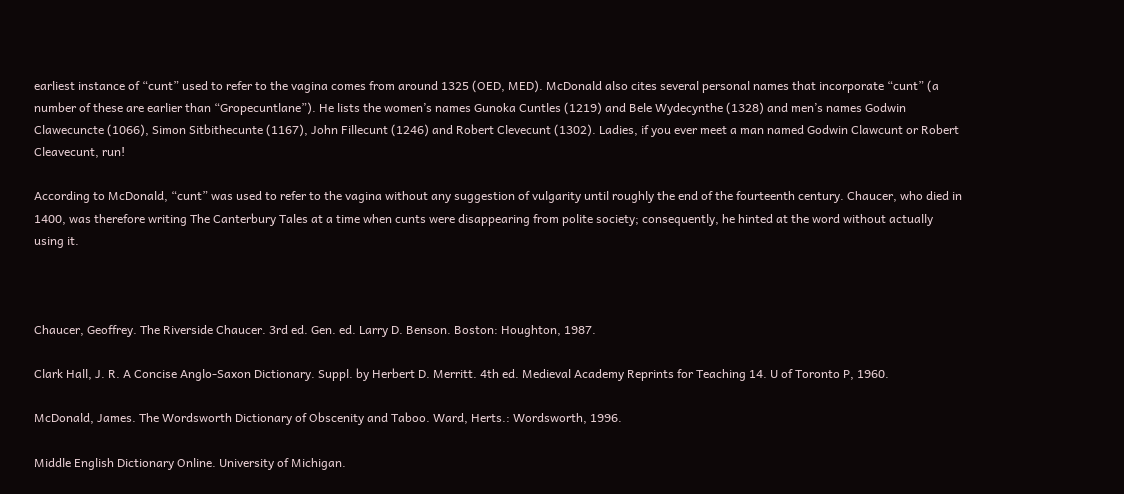earliest instance of “cunt” used to refer to the vagina comes from around 1325 (OED, MED). McDonald also cites several personal names that incorporate “cunt” (a number of these are earlier than “Gropecuntlane”). He lists the women’s names Gunoka Cuntles (1219) and Bele Wydecynthe (1328) and men’s names Godwin Clawecuncte (1066), Simon Sitbithecunte (1167), John Fillecunt (1246) and Robert Clevecunt (1302). Ladies, if you ever meet a man named Godwin Clawcunt or Robert Cleavecunt, run!

According to McDonald, “cunt” was used to refer to the vagina without any suggestion of vulgarity until roughly the end of the fourteenth century. Chaucer, who died in 1400, was therefore writing The Canterbury Tales at a time when cunts were disappearing from polite society; consequently, he hinted at the word without actually using it.



Chaucer, Geoffrey. The Riverside Chaucer. 3rd ed. Gen. ed. Larry D. Benson. Boston: Houghton, 1987.

Clark Hall, J. R. A Concise Anglo-Saxon Dictionary. Suppl. by Herbert D. Merritt. 4th ed. Medieval Academy Reprints for Teaching 14. U of Toronto P, 1960.

McDonald, James. The Wordsworth Dictionary of Obscenity and Taboo. Ward, Herts.: Wordsworth, 1996.

Middle English Dictionary Online. University of Michigan.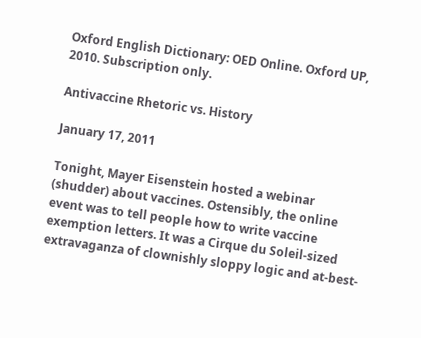Oxford English Dictionary: OED Online. Oxford UP, 2010. Subscription only.

Antivaccine Rhetoric vs. History

January 17, 2011

Tonight, Mayer Eisenstein hosted a webinar (shudder) about vaccines. Ostensibly, the online event was to tell people how to write vaccine exemption letters. It was a Cirque du Soleil-sized extravaganza of clownishly sloppy logic and at-best-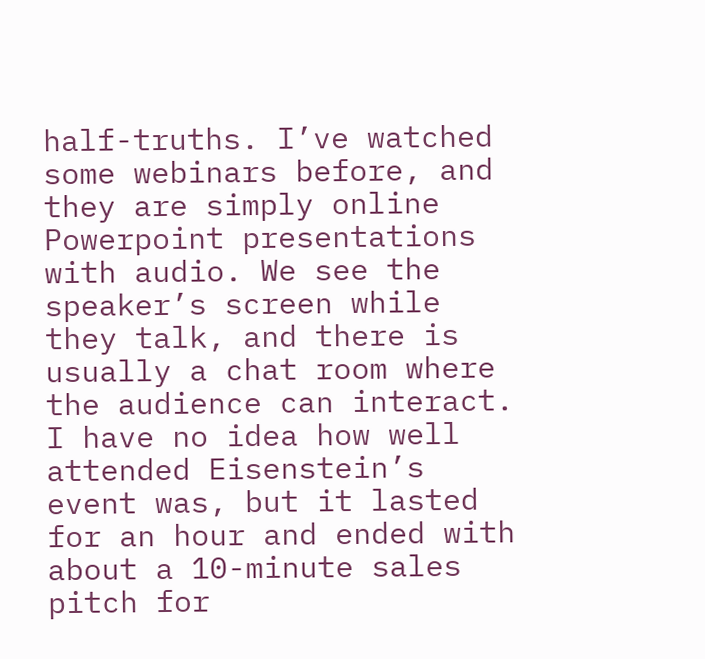half-truths. I’ve watched some webinars before, and they are simply online Powerpoint presentations with audio. We see the speaker’s screen while they talk, and there is usually a chat room where the audience can interact. I have no idea how well attended Eisenstein’s event was, but it lasted for an hour and ended with about a 10-minute sales pitch for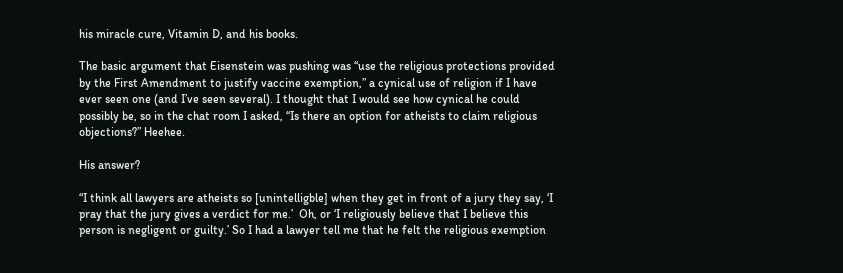his miracle cure, Vitamin D, and his books.

The basic argument that Eisenstein was pushing was “use the religious protections provided by the First Amendment to justify vaccine exemption,” a cynical use of religion if I have ever seen one (and I’ve seen several). I thought that I would see how cynical he could possibly be, so in the chat room I asked, “Is there an option for atheists to claim religious objections?” Heehee.

His answer?

“I think all lawyers are atheists so [unintelligble] when they get in front of a jury they say, ‘I pray that the jury gives a verdict for me.’  Oh, or ‘I religiously believe that I believe this person is negligent or guilty.’ So I had a lawyer tell me that he felt the religious exemption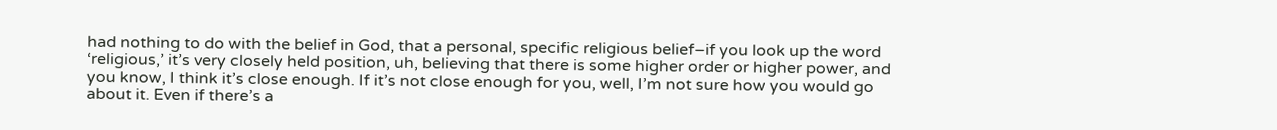had nothing to do with the belief in God, that a personal, specific religious belief–if you look up the word ‘religious,’ it’s very closely held position, uh, believing that there is some higher order or higher power, and you know, I think it’s close enough. If it’s not close enough for you, well, I’m not sure how you would go about it. Even if there’s a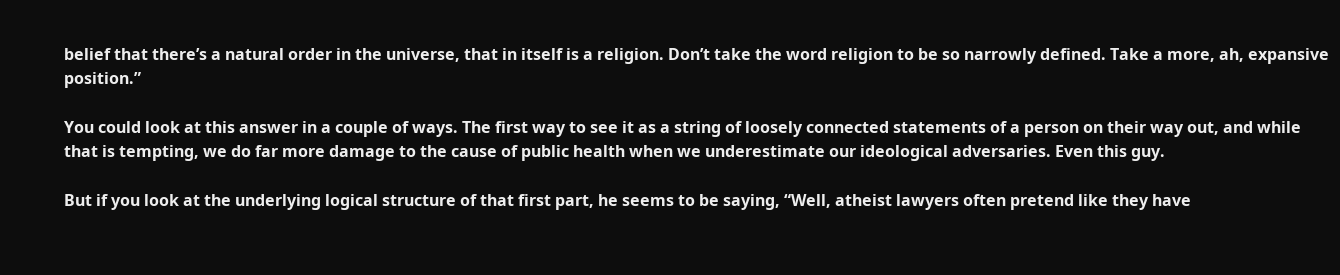belief that there’s a natural order in the universe, that in itself is a religion. Don’t take the word religion to be so narrowly defined. Take a more, ah, expansive position.”

You could look at this answer in a couple of ways. The first way to see it as a string of loosely connected statements of a person on their way out, and while that is tempting, we do far more damage to the cause of public health when we underestimate our ideological adversaries. Even this guy.

But if you look at the underlying logical structure of that first part, he seems to be saying, “Well, atheist lawyers often pretend like they have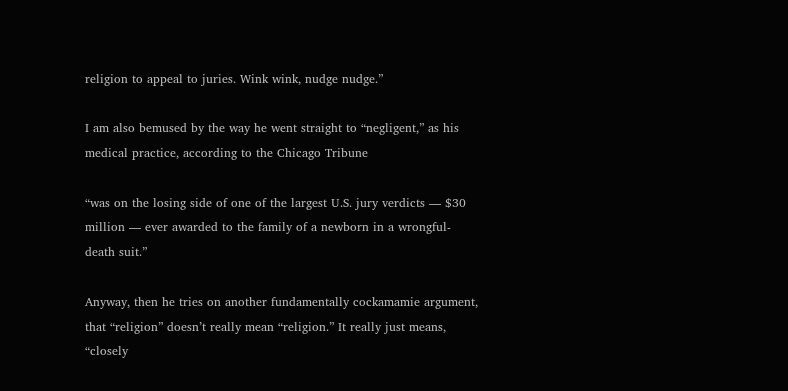religion to appeal to juries. Wink wink, nudge nudge.”

I am also bemused by the way he went straight to “negligent,” as his medical practice, according to the Chicago Tribune

“was on the losing side of one of the largest U.S. jury verdicts — $30 million — ever awarded to the family of a newborn in a wrongful-death suit.”

Anyway, then he tries on another fundamentally cockamamie argument, that “religion” doesn’t really mean “religion.” It really just means, “closely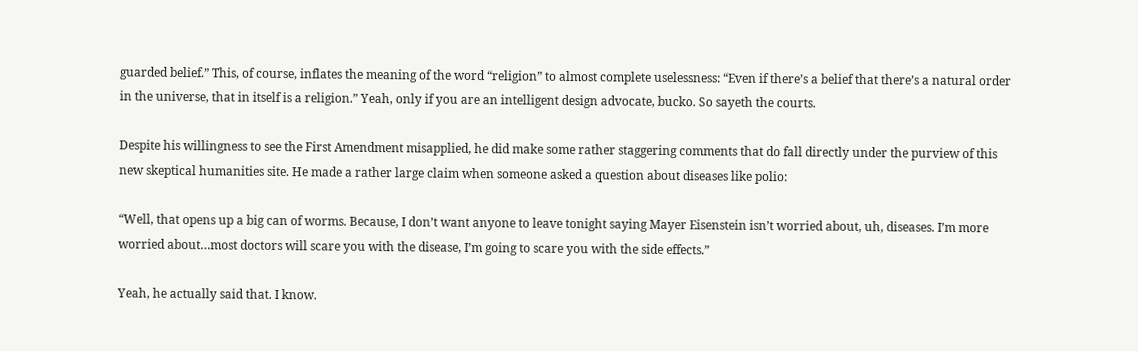guarded belief.” This, of course, inflates the meaning of the word “religion” to almost complete uselessness: “Even if there’s a belief that there’s a natural order in the universe, that in itself is a religion.” Yeah, only if you are an intelligent design advocate, bucko. So sayeth the courts.

Despite his willingness to see the First Amendment misapplied, he did make some rather staggering comments that do fall directly under the purview of this new skeptical humanities site. He made a rather large claim when someone asked a question about diseases like polio:

“Well, that opens up a big can of worms. Because, I don’t want anyone to leave tonight saying Mayer Eisenstein isn’t worried about, uh, diseases. I’m more worried about…most doctors will scare you with the disease, I’m going to scare you with the side effects.”

Yeah, he actually said that. I know.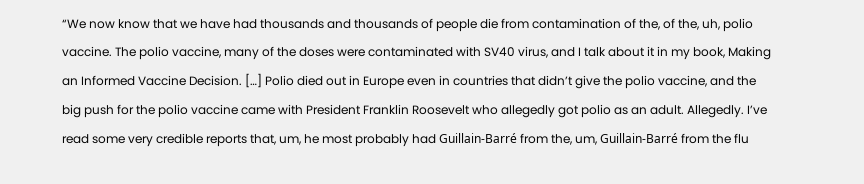“We now know that we have had thousands and thousands of people die from contamination of the, of the, uh, polio vaccine. The polio vaccine, many of the doses were contaminated with SV40 virus, and I talk about it in my book, Making an Informed Vaccine Decision. […] Polio died out in Europe even in countries that didn’t give the polio vaccine, and the big push for the polio vaccine came with President Franklin Roosevelt who allegedly got polio as an adult. Allegedly. I’ve read some very credible reports that, um, he most probably had Guillain-Barré from the, um, Guillain-Barré from the flu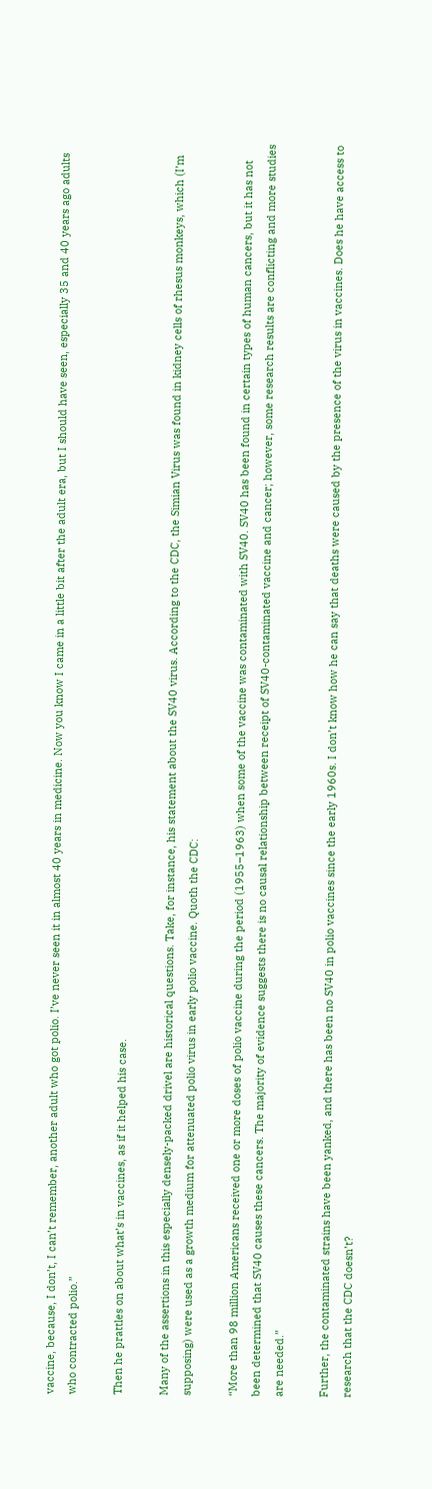vaccine, because, I don’t, I can’t remember, another adult who got polio. I’ve never seen it in almost 40 years in medicine. Now you know I came in a little bit after the adult era, but I should have seen, especially 35 and 40 years ago adults who contracted polio.”

Then he prattles on about what’s in vaccines, as if it helped his case.

Many of the assertions in this especially densely-packed drivel are historical questions. Take, for instance, his statement about the SV40 virus. According to the CDC, the Simian Virus was found in kidney cells of rhesus monkeys, which (I’m supposing) were used as a growth medium for attenuated polio virus in early polio vaccine. Quoth the CDC:

“More than 98 million Americans received one or more doses of polio vaccine during the period (1955–1963) when some of the vaccine was contaminated with SV40. SV40 has been found in certain types of human cancers, but it has not been determined that SV40 causes these cancers. The majority of evidence suggests there is no causal relationship between receipt of SV40-contaminated vaccine and cancer; however, some research results are conflicting and more studies are needed.”

Further, the contaminated strains have been yanked, and there has been no SV40 in polio vaccines since the early 1960s. I don’t know how he can say that deaths were caused by the presence of the virus in vaccines. Does he have access to research that the CDC doesn’t?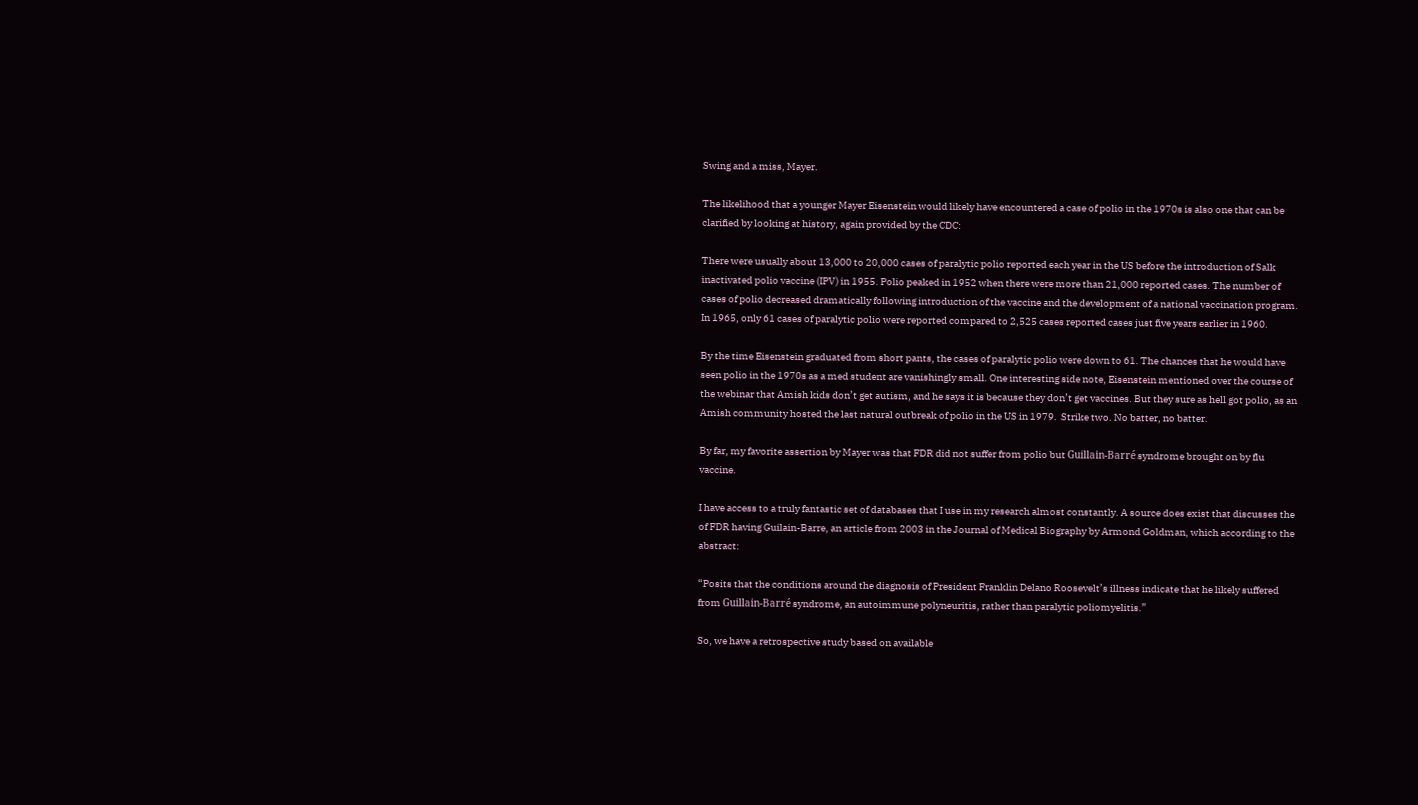Swing and a miss, Mayer.

The likelihood that a younger Mayer Eisenstein would likely have encountered a case of polio in the 1970s is also one that can be clarified by looking at history, again provided by the CDC:

There were usually about 13,000 to 20,000 cases of paralytic polio reported each year in the US before the introduction of Salk inactivated polio vaccine (IPV) in 1955. Polio peaked in 1952 when there were more than 21,000 reported cases. The number of cases of polio decreased dramatically following introduction of the vaccine and the development of a national vaccination program. In 1965, only 61 cases of paralytic polio were reported compared to 2,525 cases reported cases just five years earlier in 1960.

By the time Eisenstein graduated from short pants, the cases of paralytic polio were down to 61. The chances that he would have seen polio in the 1970s as a med student are vanishingly small. One interesting side note, Eisenstein mentioned over the course of the webinar that Amish kids don’t get autism, and he says it is because they don’t get vaccines. But they sure as hell got polio, as an Amish community hosted the last natural outbreak of polio in the US in 1979.  Strike two. No batter, no batter.

By far, my favorite assertion by Mayer was that FDR did not suffer from polio but Guillain-Barré syndrome brought on by flu vaccine.

I have access to a truly fantastic set of databases that I use in my research almost constantly. A source does exist that discusses the of FDR having Guilain-Barre, an article from 2003 in the Journal of Medical Biography by Armond Goldman, which according to the abstract:

“Posits that the conditions around the diagnosis of President Franklin Delano Roosevelt’s illness indicate that he likely suffered from Guillain-Barré syndrome, an autoimmune polyneuritis, rather than paralytic poliomyelitis.”

So, we have a retrospective study based on available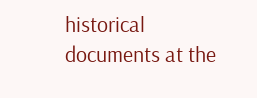historical documents at the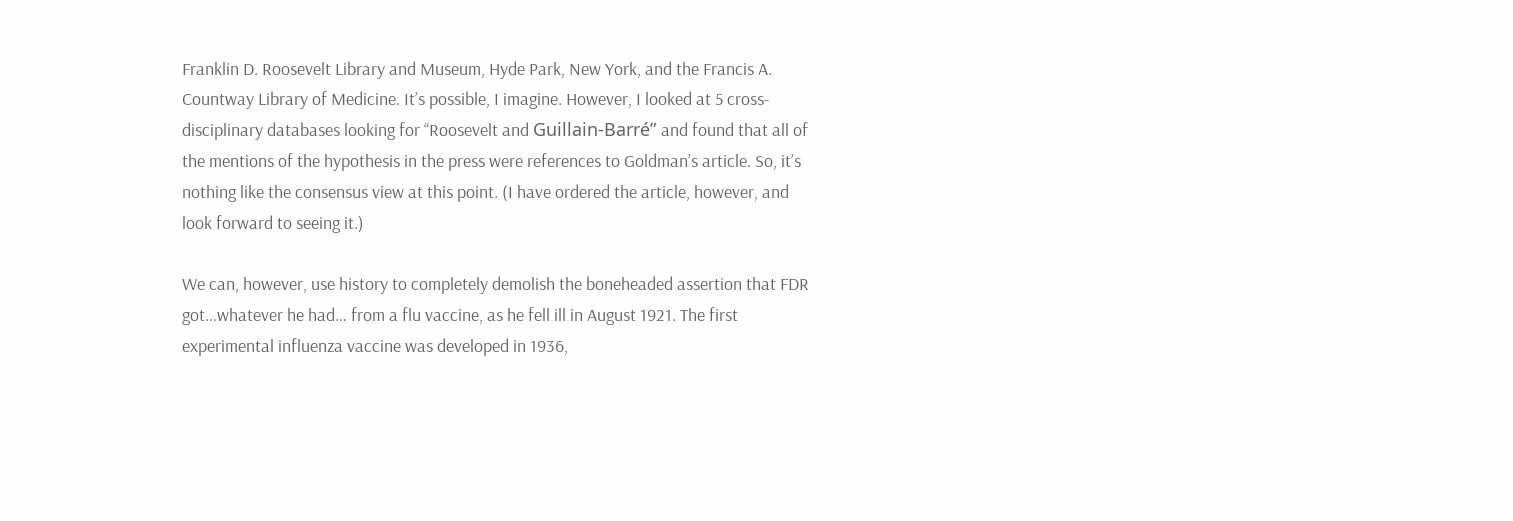Franklin D. Roosevelt Library and Museum, Hyde Park, New York, and the Francis A. Countway Library of Medicine. It’s possible, I imagine. However, I looked at 5 cross-disciplinary databases looking for “Roosevelt and Guillain-Barré” and found that all of the mentions of the hypothesis in the press were references to Goldman’s article. So, it’s nothing like the consensus view at this point. (I have ordered the article, however, and look forward to seeing it.)

We can, however, use history to completely demolish the boneheaded assertion that FDR got…whatever he had… from a flu vaccine, as he fell ill in August 1921. The first experimental influenza vaccine was developed in 1936,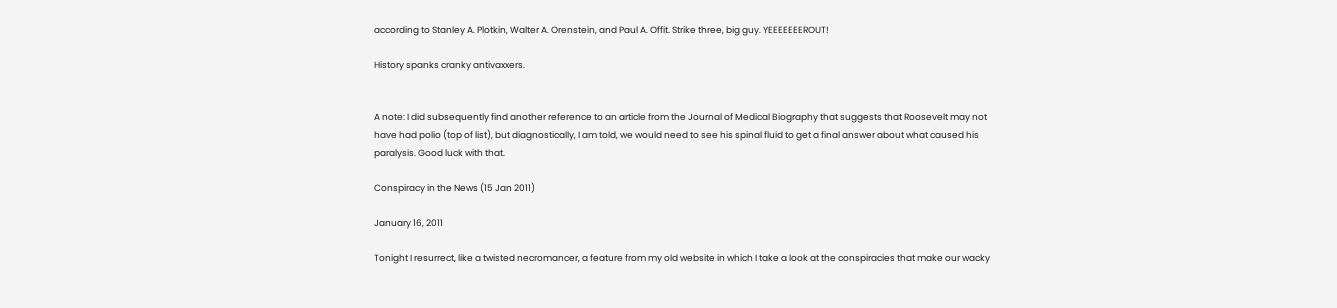according to Stanley A. Plotkin, Walter A. Orenstein, and Paul A. Offit. Strike three, big guy. YEEEEEEEROUT!

History spanks cranky antivaxxers.


A note: I did subsequently find another reference to an article from the Journal of Medical Biography that suggests that Roosevelt may not have had polio (top of list), but diagnostically, I am told, we would need to see his spinal fluid to get a final answer about what caused his paralysis. Good luck with that.

Conspiracy in the News (15 Jan 2011)

January 16, 2011

Tonight I resurrect, like a twisted necromancer, a feature from my old website in which I take a look at the conspiracies that make our wacky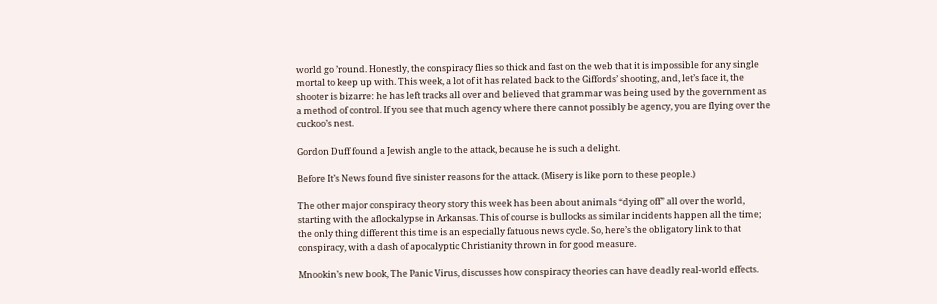world go ’round. Honestly, the conspiracy flies so thick and fast on the web that it is impossible for any single mortal to keep up with. This week, a lot of it has related back to the Giffords’ shooting, and, let’s face it, the shooter is bizarre: he has left tracks all over and believed that grammar was being used by the government as a method of control. If you see that much agency where there cannot possibly be agency, you are flying over the cuckoo’s nest.

Gordon Duff found a Jewish angle to the attack, because he is such a delight.

Before It’s News found five sinister reasons for the attack. (Misery is like porn to these people.)

The other major conspiracy theory story this week has been about animals “dying off” all over the world, starting with the aflockalypse in Arkansas. This of course is bullocks as similar incidents happen all the time; the only thing different this time is an especially fatuous news cycle. So, here’s the obligatory link to that conspiracy, with a dash of apocalyptic Christianity thrown in for good measure.

Mnookin’s new book, The Panic Virus, discusses how conspiracy theories can have deadly real-world effects.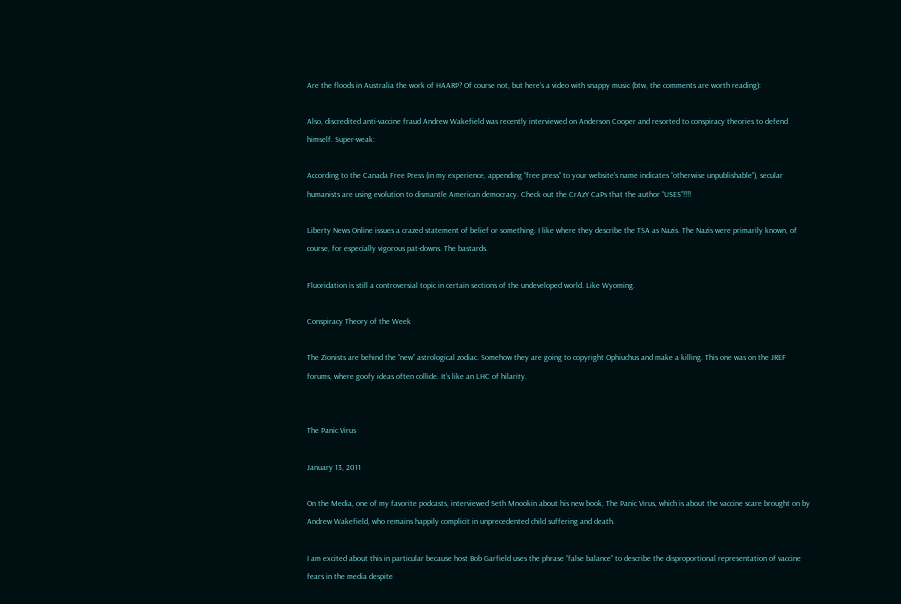Are the floods in Australia the work of HAARP? Of course not, but here’s a video with snappy music (btw, the comments are worth reading):

Also, discredited anti-vaccine fraud Andrew Wakefield was recently interviewed on Anderson Cooper and resorted to conspiracy theories to defend himself. Super-weak:

According to the Canada Free Press (in my experience, appending “free press” to your website’s name indicates “otherwise unpublishable”), secular humanists are using evolution to dismantle American democracy. Check out the CrAzY CaPs that the author “USES”!!!!

Liberty News Online issues a crazed statement of belief or something. I like where they describe the TSA as Nazis. The Nazis were primarily known, of course, for especially vigorous pat-downs. The bastards.

Fluoridation is still a controversial topic in certain sections of the undeveloped world. Like Wyoming.

Conspiracy Theory of the Week

The Zionists are behind the “new” astrological zodiac. Somehow they are going to copyright Ophiuchus and make a killing. This one was on the JREF forums, where goofy ideas often collide. It’s like an LHC of hilarity.


The Panic Virus

January 13, 2011

On the Media, one of my favorite podcasts, interviewed Seth Mnookin about his new book, The Panic Virus, which is about the vaccine scare brought on by Andrew Wakefield, who remains happily complicit in unprecedented child suffering and death.

I am excited about this in particular because host Bob Garfield uses the phrase “false balance” to describe the disproportional representation of vaccine fears in the media despite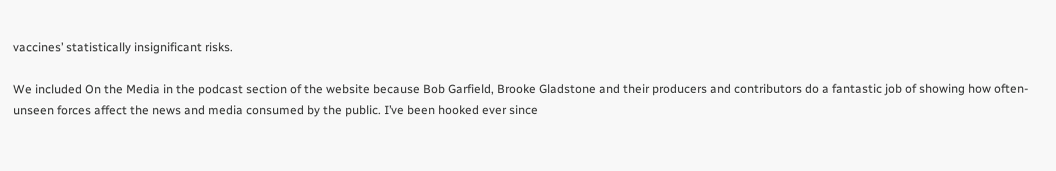vaccines’ statistically insignificant risks.

We included On the Media in the podcast section of the website because Bob Garfield, Brooke Gladstone and their producers and contributors do a fantastic job of showing how often-unseen forces affect the news and media consumed by the public. I’ve been hooked ever since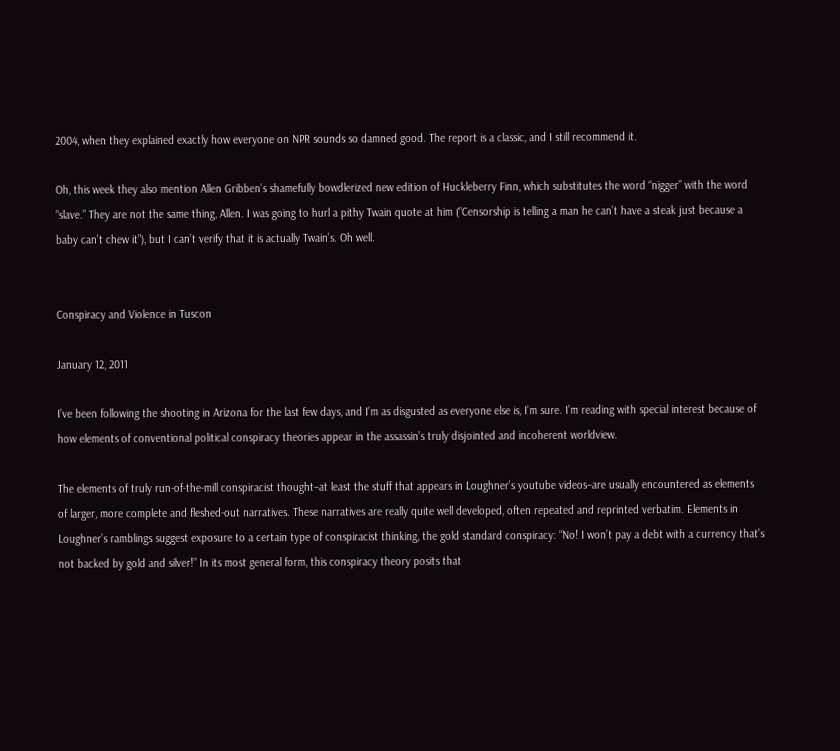2004, when they explained exactly how everyone on NPR sounds so damned good. The report is a classic, and I still recommend it.

Oh, this week they also mention Allen Gribben’s shamefully bowdlerized new edition of Huckleberry Finn, which substitutes the word “nigger” with the word “slave.” They are not the same thing, Allen. I was going to hurl a pithy Twain quote at him (“Censorship is telling a man he can’t have a steak just because a baby can’t chew it”), but I can’t verify that it is actually Twain’s. Oh well.


Conspiracy and Violence in Tuscon

January 12, 2011

I’ve been following the shooting in Arizona for the last few days, and I’m as disgusted as everyone else is, I’m sure. I’m reading with special interest because of how elements of conventional political conspiracy theories appear in the assassin’s truly disjointed and incoherent worldview.

The elements of truly run-of-the-mill conspiracist thought–at least the stuff that appears in Loughner’s youtube videos–are usually encountered as elements of larger, more complete and fleshed-out narratives. These narratives are really quite well developed, often repeated and reprinted verbatim. Elements in Loughner’s ramblings suggest exposure to a certain type of conspiracist thinking, the gold standard conspiracy: “No! I won’t pay a debt with a currency that’s not backed by gold and silver!” In its most general form, this conspiracy theory posits that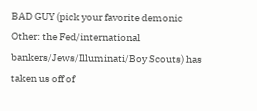BAD GUY (pick your favorite demonic Other: the Fed/international bankers/Jews/Illuminati/Boy Scouts) has taken us off of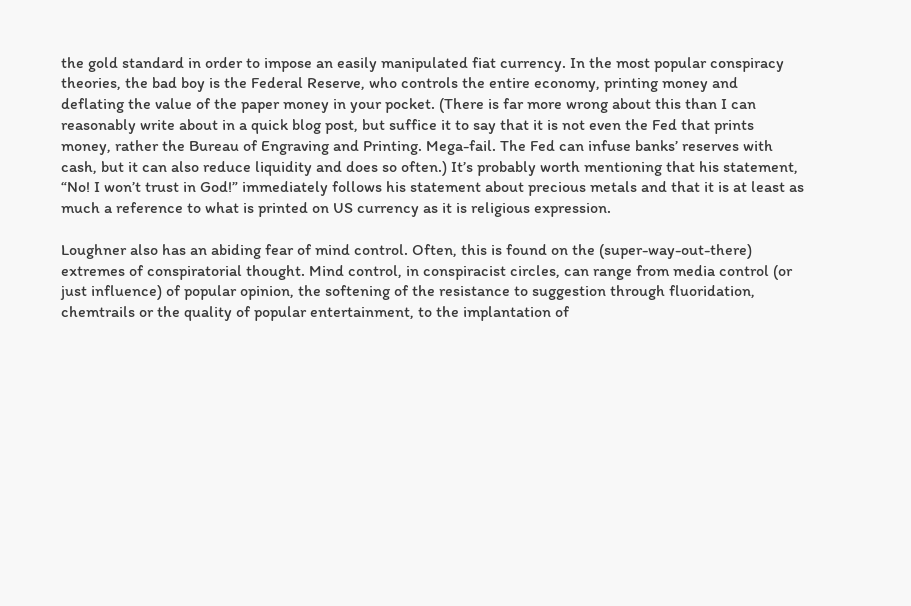the gold standard in order to impose an easily manipulated fiat currency. In the most popular conspiracy theories, the bad boy is the Federal Reserve, who controls the entire economy, printing money and deflating the value of the paper money in your pocket. (There is far more wrong about this than I can reasonably write about in a quick blog post, but suffice it to say that it is not even the Fed that prints money, rather the Bureau of Engraving and Printing. Mega-fail. The Fed can infuse banks’ reserves with cash, but it can also reduce liquidity and does so often.) It’s probably worth mentioning that his statement, “No! I won’t trust in God!” immediately follows his statement about precious metals and that it is at least as much a reference to what is printed on US currency as it is religious expression.

Loughner also has an abiding fear of mind control. Often, this is found on the (super-way-out-there) extremes of conspiratorial thought. Mind control, in conspiracist circles, can range from media control (or just influence) of popular opinion, the softening of the resistance to suggestion through fluoridation, chemtrails or the quality of popular entertainment, to the implantation of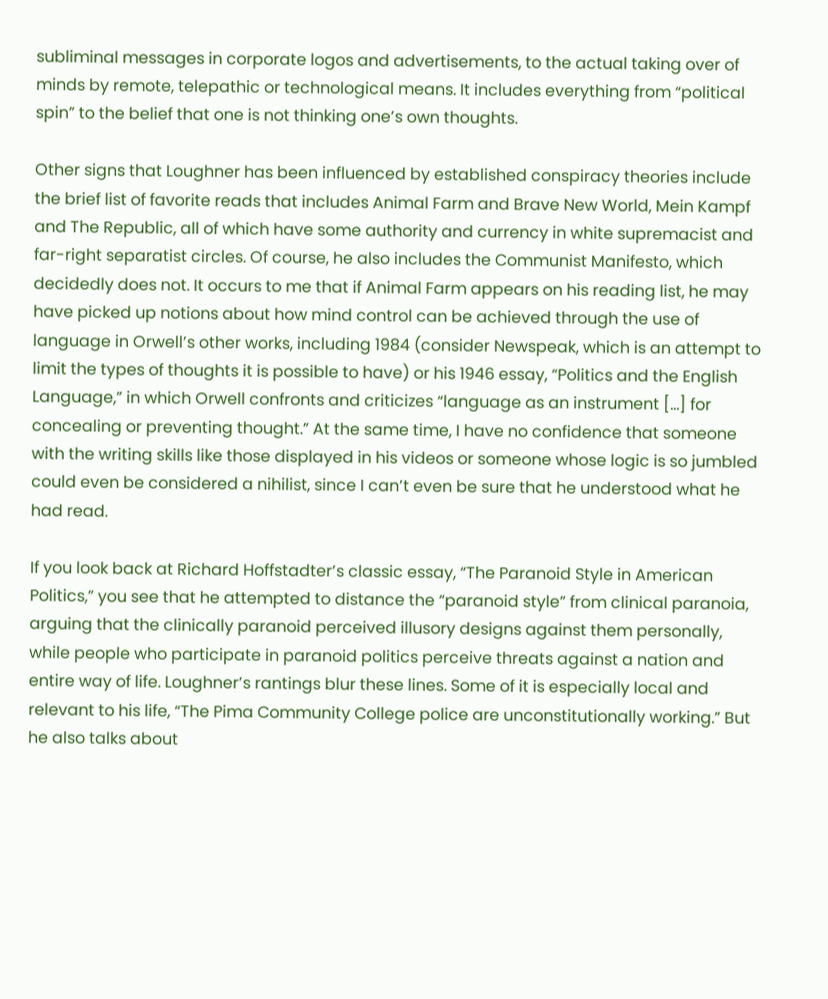subliminal messages in corporate logos and advertisements, to the actual taking over of minds by remote, telepathic or technological means. It includes everything from “political spin” to the belief that one is not thinking one’s own thoughts.

Other signs that Loughner has been influenced by established conspiracy theories include the brief list of favorite reads that includes Animal Farm and Brave New World, Mein Kampf and The Republic, all of which have some authority and currency in white supremacist and far-right separatist circles. Of course, he also includes the Communist Manifesto, which decidedly does not. It occurs to me that if Animal Farm appears on his reading list, he may have picked up notions about how mind control can be achieved through the use of language in Orwell’s other works, including 1984 (consider Newspeak, which is an attempt to limit the types of thoughts it is possible to have) or his 1946 essay, “Politics and the English Language,” in which Orwell confronts and criticizes “language as an instrument […] for concealing or preventing thought.” At the same time, I have no confidence that someone with the writing skills like those displayed in his videos or someone whose logic is so jumbled could even be considered a nihilist, since I can’t even be sure that he understood what he had read.

If you look back at Richard Hoffstadter’s classic essay, “The Paranoid Style in American Politics,” you see that he attempted to distance the “paranoid style” from clinical paranoia, arguing that the clinically paranoid perceived illusory designs against them personally, while people who participate in paranoid politics perceive threats against a nation and entire way of life. Loughner’s rantings blur these lines. Some of it is especially local and relevant to his life, “The Pima Community College police are unconstitutionally working.” But he also talks about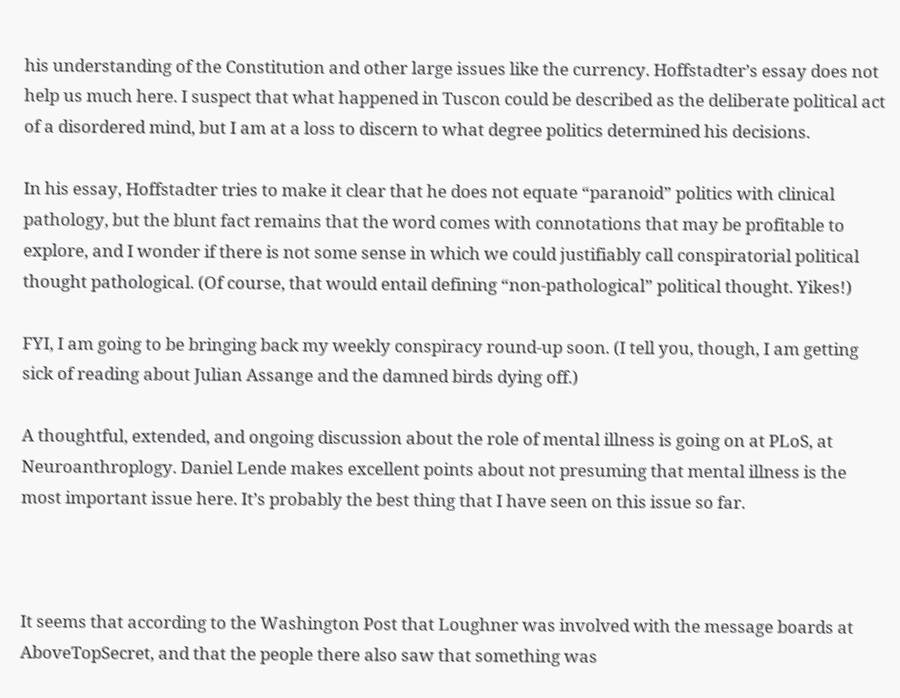his understanding of the Constitution and other large issues like the currency. Hoffstadter’s essay does not help us much here. I suspect that what happened in Tuscon could be described as the deliberate political act of a disordered mind, but I am at a loss to discern to what degree politics determined his decisions.

In his essay, Hoffstadter tries to make it clear that he does not equate “paranoid” politics with clinical pathology, but the blunt fact remains that the word comes with connotations that may be profitable to explore, and I wonder if there is not some sense in which we could justifiably call conspiratorial political thought pathological. (Of course, that would entail defining “non-pathological” political thought. Yikes!)

FYI, I am going to be bringing back my weekly conspiracy round-up soon. (I tell you, though, I am getting sick of reading about Julian Assange and the damned birds dying off.)

A thoughtful, extended, and ongoing discussion about the role of mental illness is going on at PLoS, at Neuroanthroplogy. Daniel Lende makes excellent points about not presuming that mental illness is the most important issue here. It’s probably the best thing that I have seen on this issue so far.



It seems that according to the Washington Post that Loughner was involved with the message boards at AboveTopSecret, and that the people there also saw that something was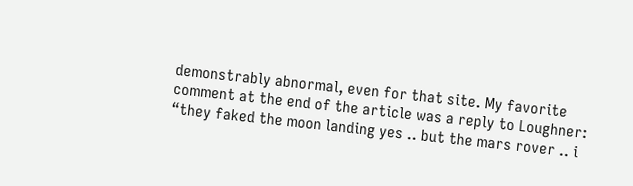demonstrably abnormal, even for that site. My favorite comment at the end of the article was a reply to Loughner: “they faked the moon landing yes .. but the mars rover .. i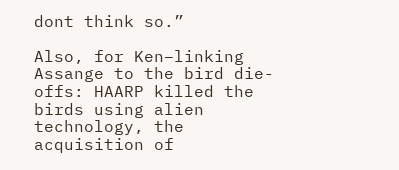dont think so.”

Also, for Ken–linking Assange to the bird die-offs: HAARP killed the birds using alien technology, the acquisition of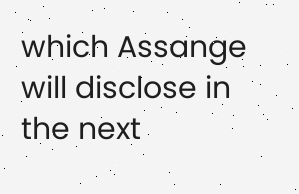which Assange will disclose in the next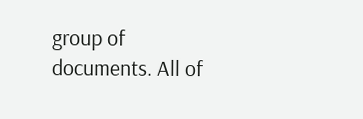group of documents. All of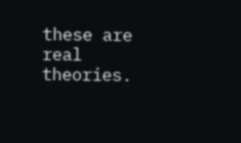these are real theories.